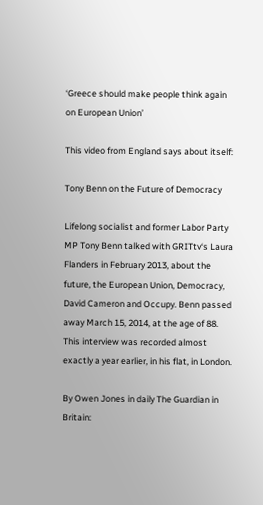‘Greece should make people think again on European Union’

This video from England says about itself:

Tony Benn on the Future of Democracy

Lifelong socialist and former Labor Party MP Tony Benn talked with GRITtv‘s Laura Flanders in February 2013, about the future, the European Union, Democracy, David Cameron and Occupy. Benn passed away March 15, 2014, at the age of 88. This interview was recorded almost exactly a year earlier, in his flat, in London.

By Owen Jones in daily The Guardian in Britain: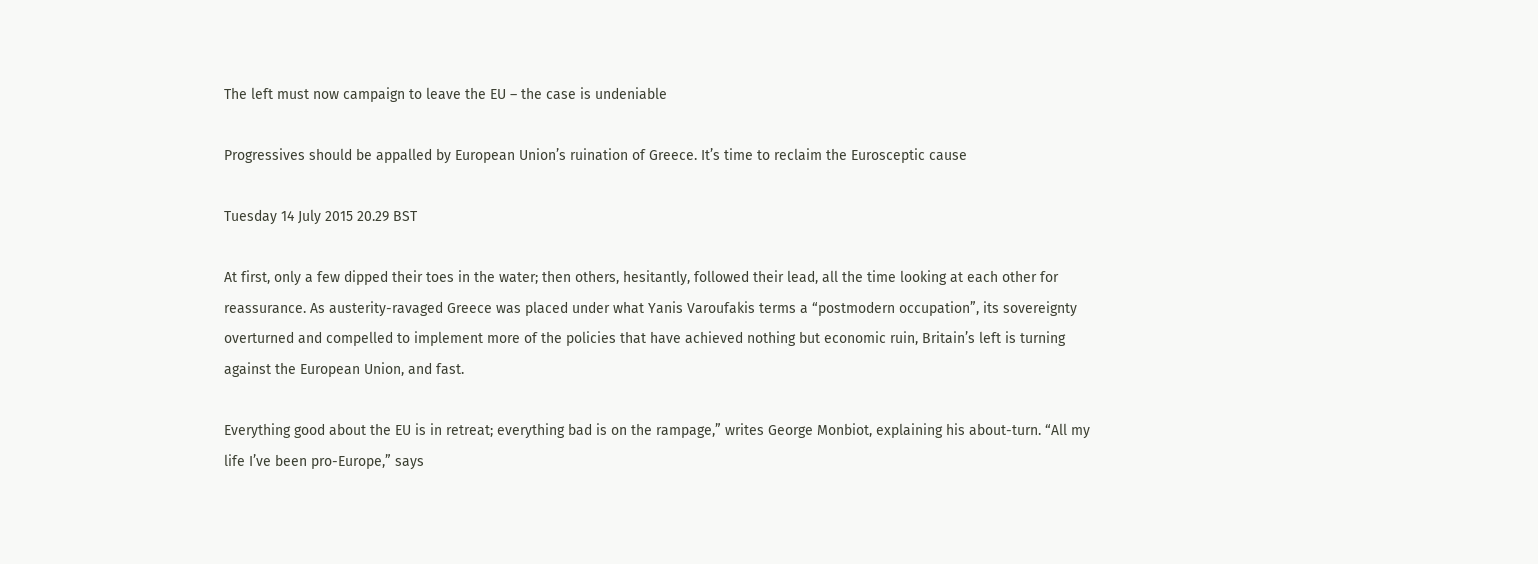The left must now campaign to leave the EU – the case is undeniable

Progressives should be appalled by European Union’s ruination of Greece. It’s time to reclaim the Eurosceptic cause

Tuesday 14 July 2015 20.29 BST

At first, only a few dipped their toes in the water; then others, hesitantly, followed their lead, all the time looking at each other for reassurance. As austerity-ravaged Greece was placed under what Yanis Varoufakis terms a “postmodern occupation”, its sovereignty overturned and compelled to implement more of the policies that have achieved nothing but economic ruin, Britain’s left is turning against the European Union, and fast.

Everything good about the EU is in retreat; everything bad is on the rampage,” writes George Monbiot, explaining his about-turn. “All my life I’ve been pro-Europe,” says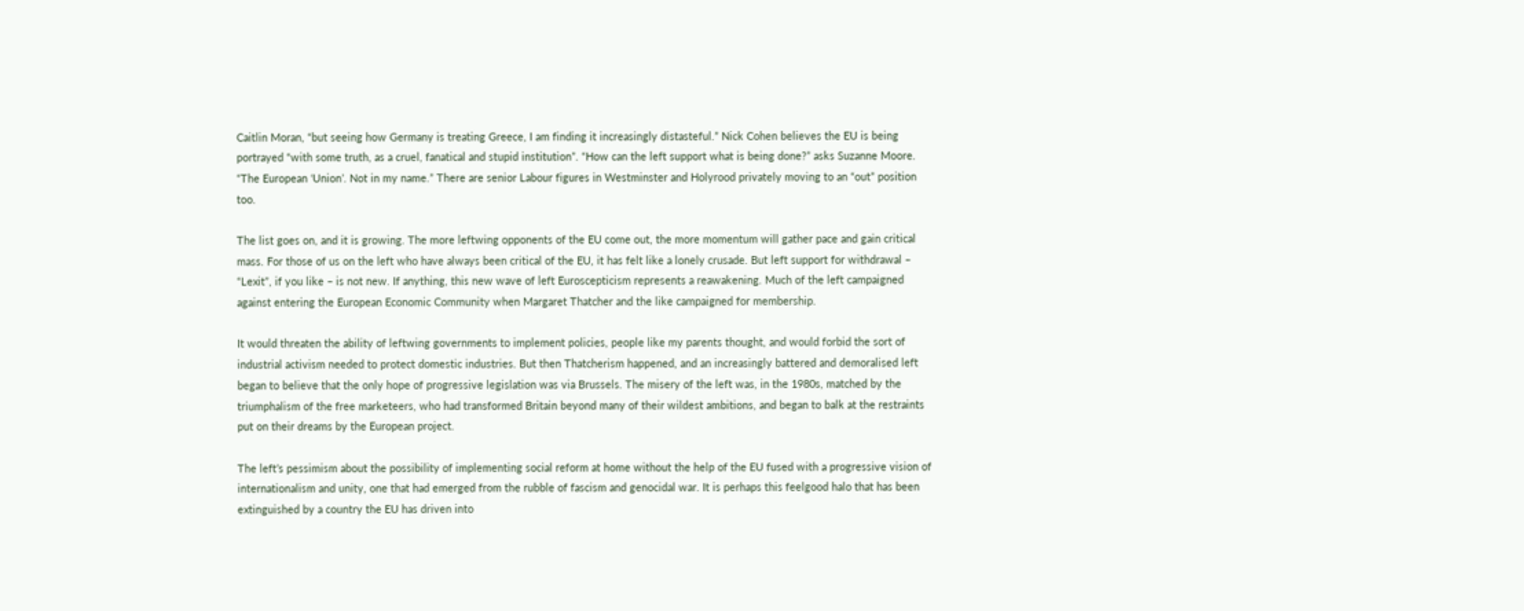Caitlin Moran, “but seeing how Germany is treating Greece, I am finding it increasingly distasteful.” Nick Cohen believes the EU is being portrayed “with some truth, as a cruel, fanatical and stupid institution”. “How can the left support what is being done?” asks Suzanne Moore. “The European ‘Union’. Not in my name.” There are senior Labour figures in Westminster and Holyrood privately moving to an “out” position too.

The list goes on, and it is growing. The more leftwing opponents of the EU come out, the more momentum will gather pace and gain critical mass. For those of us on the left who have always been critical of the EU, it has felt like a lonely crusade. But left support for withdrawal – “Lexit”, if you like – is not new. If anything, this new wave of left Euroscepticism represents a reawakening. Much of the left campaigned against entering the European Economic Community when Margaret Thatcher and the like campaigned for membership.

It would threaten the ability of leftwing governments to implement policies, people like my parents thought, and would forbid the sort of industrial activism needed to protect domestic industries. But then Thatcherism happened, and an increasingly battered and demoralised left began to believe that the only hope of progressive legislation was via Brussels. The misery of the left was, in the 1980s, matched by the triumphalism of the free marketeers, who had transformed Britain beyond many of their wildest ambitions, and began to balk at the restraints put on their dreams by the European project.

The left’s pessimism about the possibility of implementing social reform at home without the help of the EU fused with a progressive vision of internationalism and unity, one that had emerged from the rubble of fascism and genocidal war. It is perhaps this feelgood halo that has been extinguished by a country the EU has driven into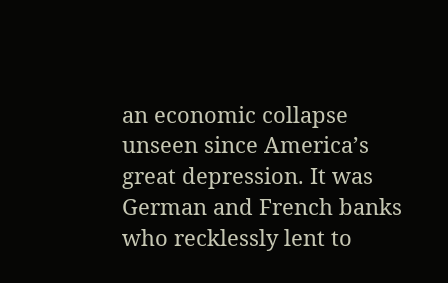an economic collapse unseen since America’s great depression. It was German and French banks who recklessly lent to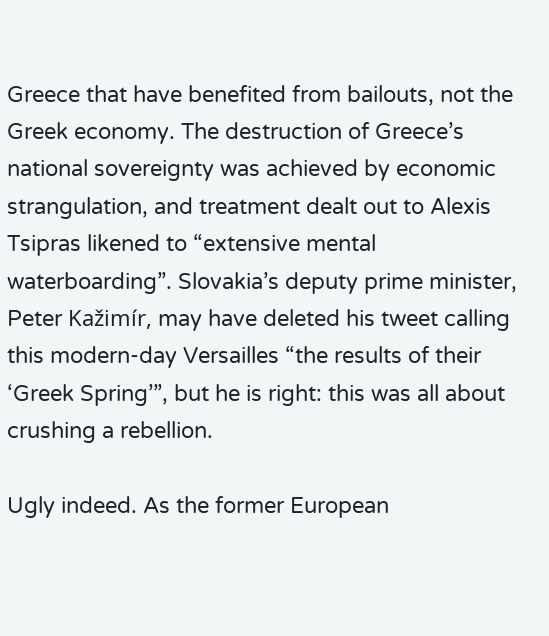Greece that have benefited from bailouts, not the Greek economy. The destruction of Greece’s national sovereignty was achieved by economic strangulation, and treatment dealt out to Alexis Tsipras likened to “extensive mental waterboarding”. Slovakia’s deputy prime minister, Peter Kažimír, may have deleted his tweet calling this modern-day Versailles “the results of their ‘Greek Spring’”, but he is right: this was all about crushing a rebellion.

Ugly indeed. As the former European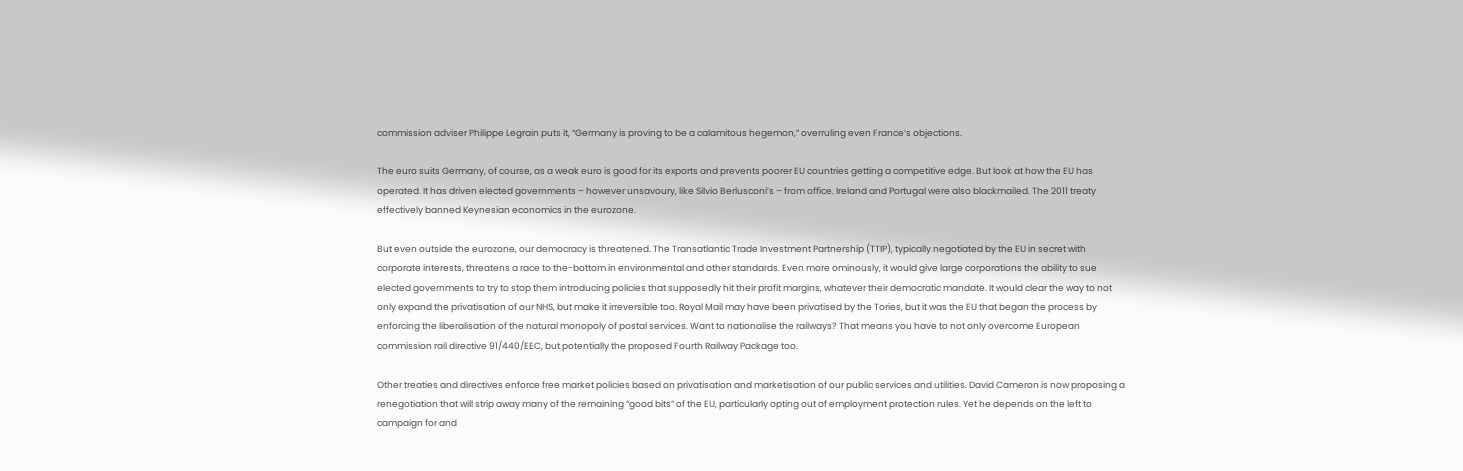commission adviser Philippe Legrain puts it, “Germany is proving to be a calamitous hegemon,” overruling even France’s objections.

The euro suits Germany, of course, as a weak euro is good for its exports and prevents poorer EU countries getting a competitive edge. But look at how the EU has operated. It has driven elected governments – however unsavoury, like Silvio Berlusconi’s – from office. Ireland and Portugal were also blackmailed. The 2011 treaty effectively banned Keynesian economics in the eurozone.

But even outside the eurozone, our democracy is threatened. The Transatlantic Trade Investment Partnership (TTIP), typically negotiated by the EU in secret with corporate interests, threatens a race to the-bottom in environmental and other standards. Even more ominously, it would give large corporations the ability to sue elected governments to try to stop them introducing policies that supposedly hit their profit margins, whatever their democratic mandate. It would clear the way to not only expand the privatisation of our NHS, but make it irreversible too. Royal Mail may have been privatised by the Tories, but it was the EU that began the process by enforcing the liberalisation of the natural monopoly of postal services. Want to nationalise the railways? That means you have to not only overcome European commission rail directive 91/440/EEC, but potentially the proposed Fourth Railway Package too.

Other treaties and directives enforce free market policies based on privatisation and marketisation of our public services and utilities. David Cameron is now proposing a renegotiation that will strip away many of the remaining “good bits” of the EU, particularly opting out of employment protection rules. Yet he depends on the left to campaign for and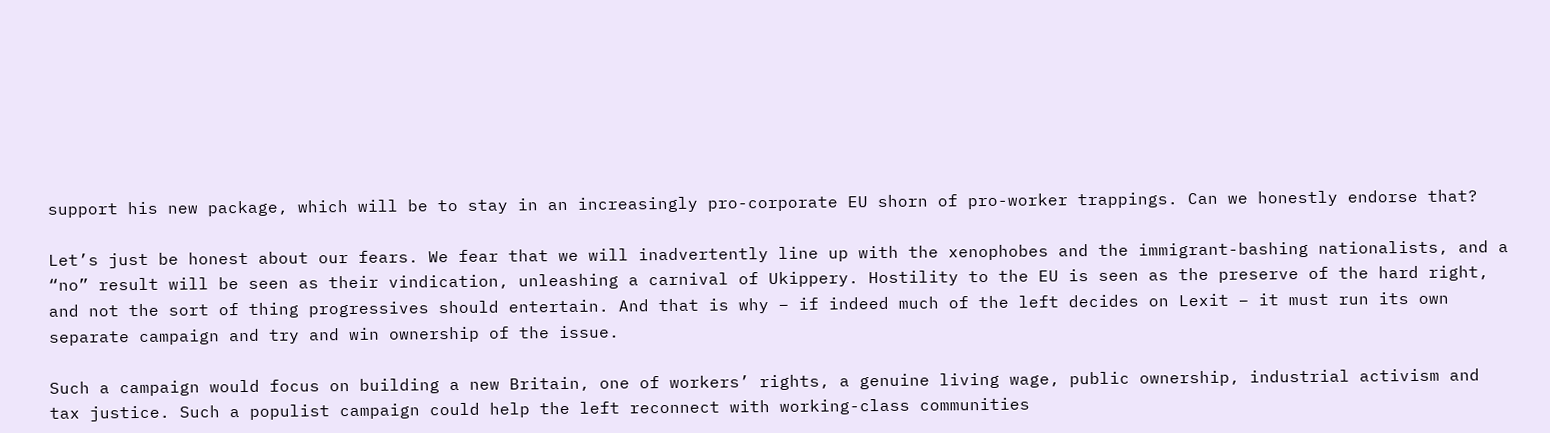support his new package, which will be to stay in an increasingly pro-corporate EU shorn of pro-worker trappings. Can we honestly endorse that?

Let’s just be honest about our fears. We fear that we will inadvertently line up with the xenophobes and the immigrant-bashing nationalists, and a “no” result will be seen as their vindication, unleashing a carnival of Ukippery. Hostility to the EU is seen as the preserve of the hard right, and not the sort of thing progressives should entertain. And that is why – if indeed much of the left decides on Lexit – it must run its own separate campaign and try and win ownership of the issue.

Such a campaign would focus on building a new Britain, one of workers’ rights, a genuine living wage, public ownership, industrial activism and tax justice. Such a populist campaign could help the left reconnect with working-class communities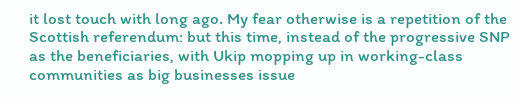it lost touch with long ago. My fear otherwise is a repetition of the Scottish referendum: but this time, instead of the progressive SNP as the beneficiaries, with Ukip mopping up in working-class communities as big businesses issue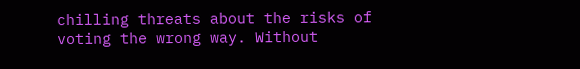chilling threats about the risks of voting the wrong way. Without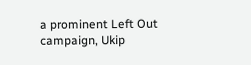a prominent Left Out campaign, Ukip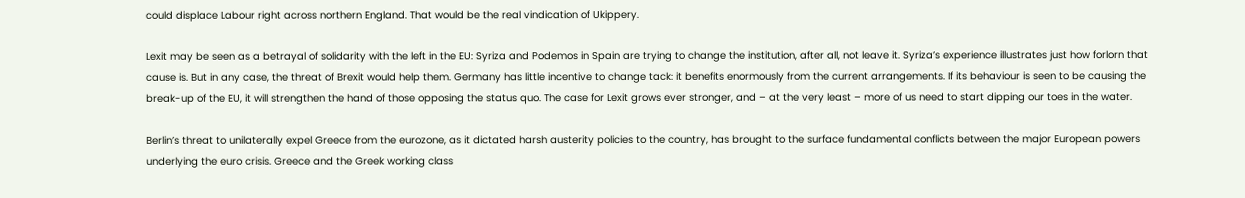could displace Labour right across northern England. That would be the real vindication of Ukippery.

Lexit may be seen as a betrayal of solidarity with the left in the EU: Syriza and Podemos in Spain are trying to change the institution, after all, not leave it. Syriza’s experience illustrates just how forlorn that cause is. But in any case, the threat of Brexit would help them. Germany has little incentive to change tack: it benefits enormously from the current arrangements. If its behaviour is seen to be causing the break-up of the EU, it will strengthen the hand of those opposing the status quo. The case for Lexit grows ever stronger, and – at the very least – more of us need to start dipping our toes in the water.

Berlin’s threat to unilaterally expel Greece from the eurozone, as it dictated harsh austerity policies to the country, has brought to the surface fundamental conflicts between the major European powers underlying the euro crisis. Greece and the Greek working class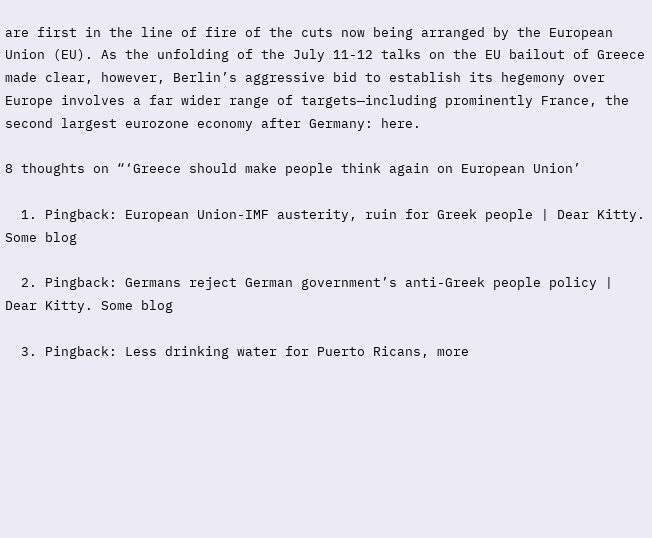are first in the line of fire of the cuts now being arranged by the European Union (EU). As the unfolding of the July 11-12 talks on the EU bailout of Greece made clear, however, Berlin’s aggressive bid to establish its hegemony over Europe involves a far wider range of targets—including prominently France, the second largest eurozone economy after Germany: here.

8 thoughts on “‘Greece should make people think again on European Union’

  1. Pingback: European Union-IMF austerity, ruin for Greek people | Dear Kitty. Some blog

  2. Pingback: Germans reject German government’s anti-Greek people policy | Dear Kitty. Some blog

  3. Pingback: Less drinking water for Puerto Ricans, more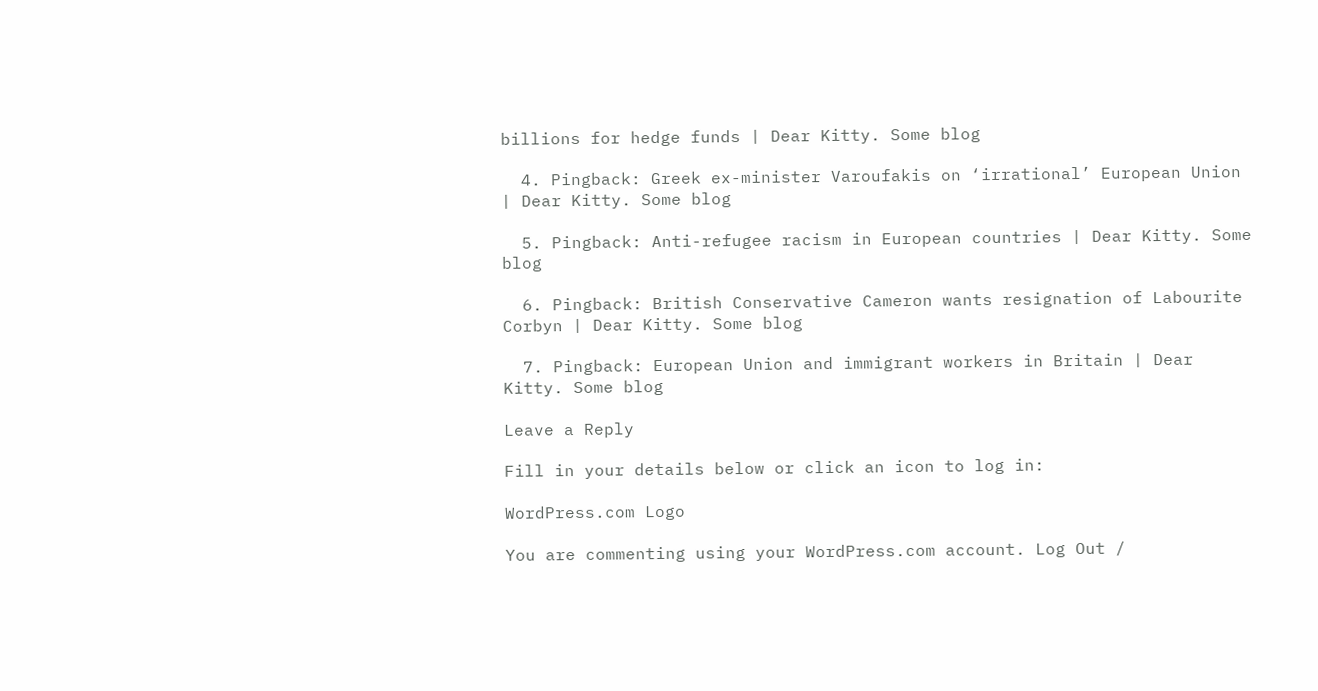billions for hedge funds | Dear Kitty. Some blog

  4. Pingback: Greek ex-minister Varoufakis on ‘irrational’ European Union | Dear Kitty. Some blog

  5. Pingback: Anti-refugee racism in European countries | Dear Kitty. Some blog

  6. Pingback: British Conservative Cameron wants resignation of Labourite Corbyn | Dear Kitty. Some blog

  7. Pingback: European Union and immigrant workers in Britain | Dear Kitty. Some blog

Leave a Reply

Fill in your details below or click an icon to log in:

WordPress.com Logo

You are commenting using your WordPress.com account. Log Out /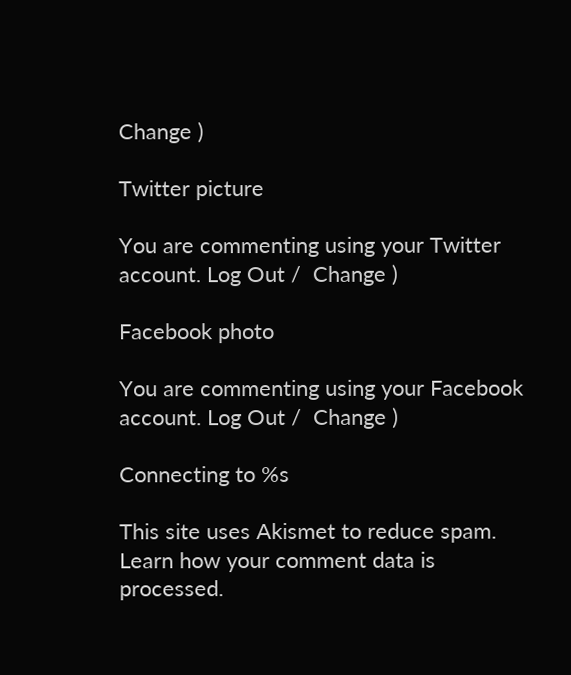Change )

Twitter picture

You are commenting using your Twitter account. Log Out /  Change )

Facebook photo

You are commenting using your Facebook account. Log Out /  Change )

Connecting to %s

This site uses Akismet to reduce spam. Learn how your comment data is processed.